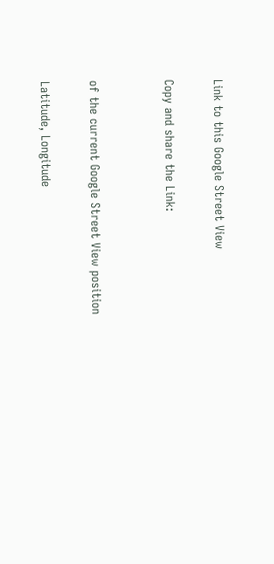Link to this Google Street View

Copy and share the Link:


of the current Google Street View position

Latitude, Longitude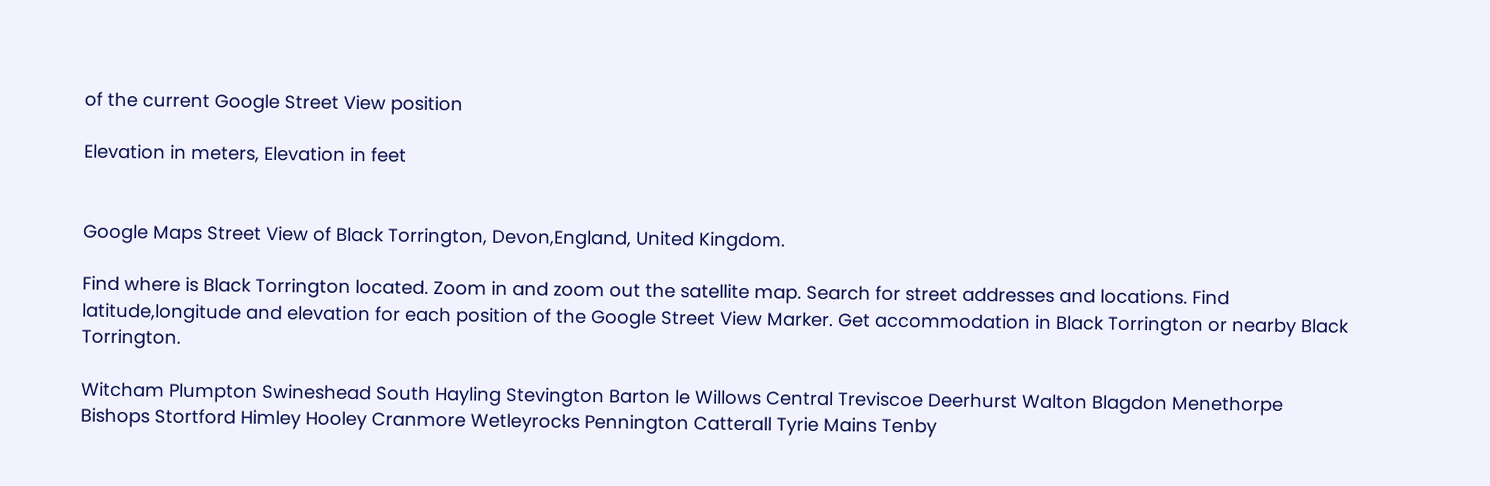of the current Google Street View position

Elevation in meters, Elevation in feet


Google Maps Street View of Black Torrington, Devon,England, United Kingdom.

Find where is Black Torrington located. Zoom in and zoom out the satellite map. Search for street addresses and locations. Find latitude,longitude and elevation for each position of the Google Street View Marker. Get accommodation in Black Torrington or nearby Black Torrington.

Witcham Plumpton Swineshead South Hayling Stevington Barton le Willows Central Treviscoe Deerhurst Walton Blagdon Menethorpe
Bishops Stortford Himley Hooley Cranmore Wetleyrocks Pennington Catterall Tyrie Mains Tenby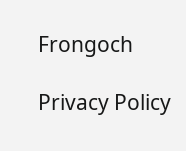Frongoch

Privacy Policy